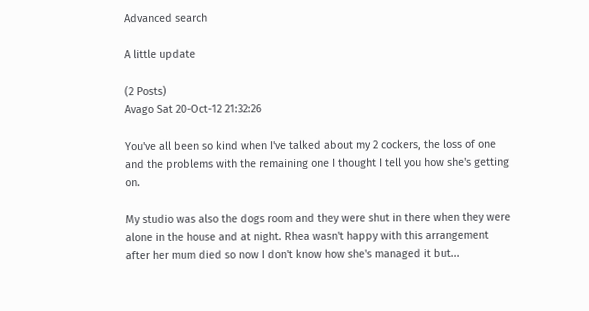Advanced search

A little update

(2 Posts)
Avago Sat 20-Oct-12 21:32:26

You've all been so kind when I've talked about my 2 cockers, the loss of one and the problems with the remaining one I thought I tell you how she's getting on.

My studio was also the dogs room and they were shut in there when they were alone in the house and at night. Rhea wasn't happy with this arrangement after her mum died so now I don't know how she's managed it but...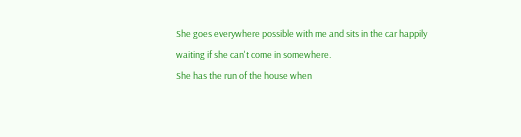She goes everywhere possible with me and sits in the car happily waiting if she can't come in somewhere.
She has the run of the house when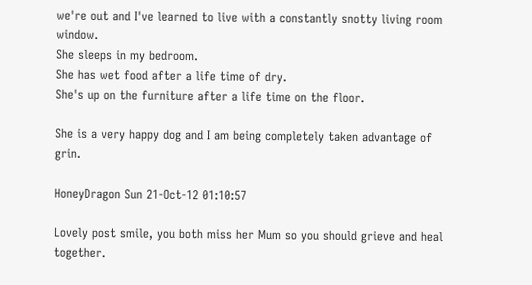we're out and I've learned to live with a constantly snotty living room window.
She sleeps in my bedroom.
She has wet food after a life time of dry.
She's up on the furniture after a life time on the floor.

She is a very happy dog and I am being completely taken advantage of grin.

HoneyDragon Sun 21-Oct-12 01:10:57

Lovely post smile, you both miss her Mum so you should grieve and heal together.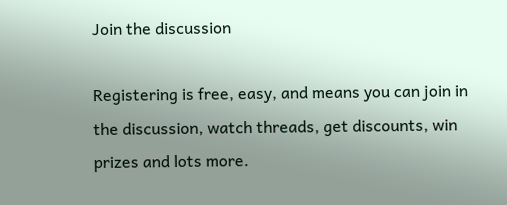Join the discussion

Registering is free, easy, and means you can join in the discussion, watch threads, get discounts, win prizes and lots more.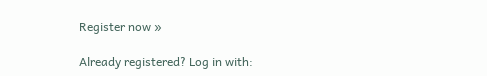Register now »

Already registered? Log in with: